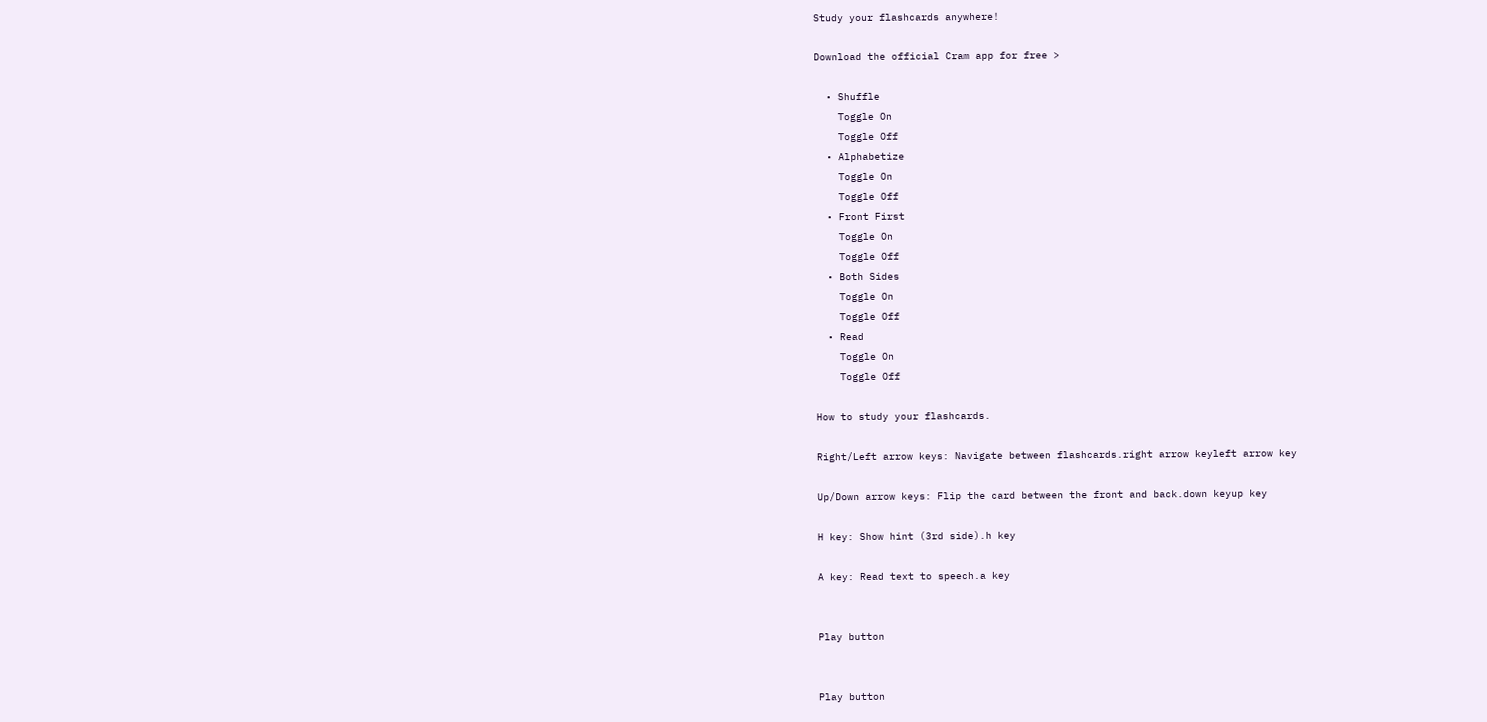Study your flashcards anywhere!

Download the official Cram app for free >

  • Shuffle
    Toggle On
    Toggle Off
  • Alphabetize
    Toggle On
    Toggle Off
  • Front First
    Toggle On
    Toggle Off
  • Both Sides
    Toggle On
    Toggle Off
  • Read
    Toggle On
    Toggle Off

How to study your flashcards.

Right/Left arrow keys: Navigate between flashcards.right arrow keyleft arrow key

Up/Down arrow keys: Flip the card between the front and back.down keyup key

H key: Show hint (3rd side).h key

A key: Read text to speech.a key


Play button


Play button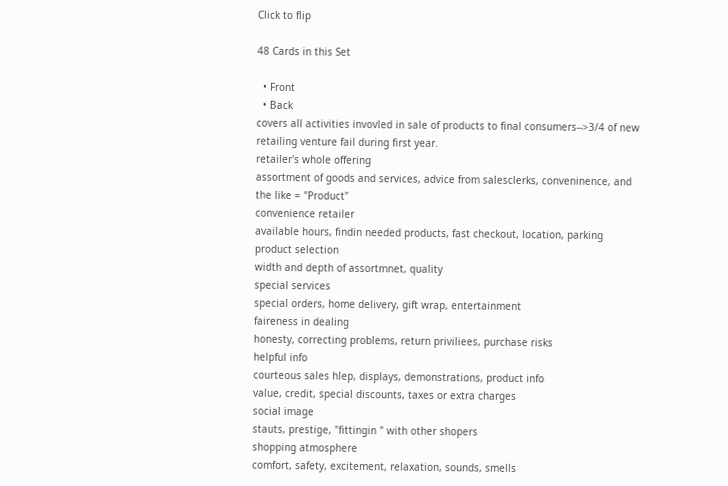Click to flip

48 Cards in this Set

  • Front
  • Back
covers all activities invovled in sale of products to final consumers-->3/4 of new retailing venture fail during first year.
retailer's whole offering
assortment of goods and services, advice from salesclerks, conveninence, and the like = "Product"
convenience retailer
available hours, findin needed products, fast checkout, location, parking
product selection
width and depth of assortmnet, quality
special services
special orders, home delivery, gift wrap, entertainment
faireness in dealing
honesty, correcting problems, return priviliees, purchase risks
helpful info
courteous sales hlep, displays, demonstrations, product info
value, credit, special discounts, taxes or extra charges
social image
stauts, prestige, "fittingin " with other shopers
shopping atmosphere
comfort, safety, excitement, relaxation, sounds, smells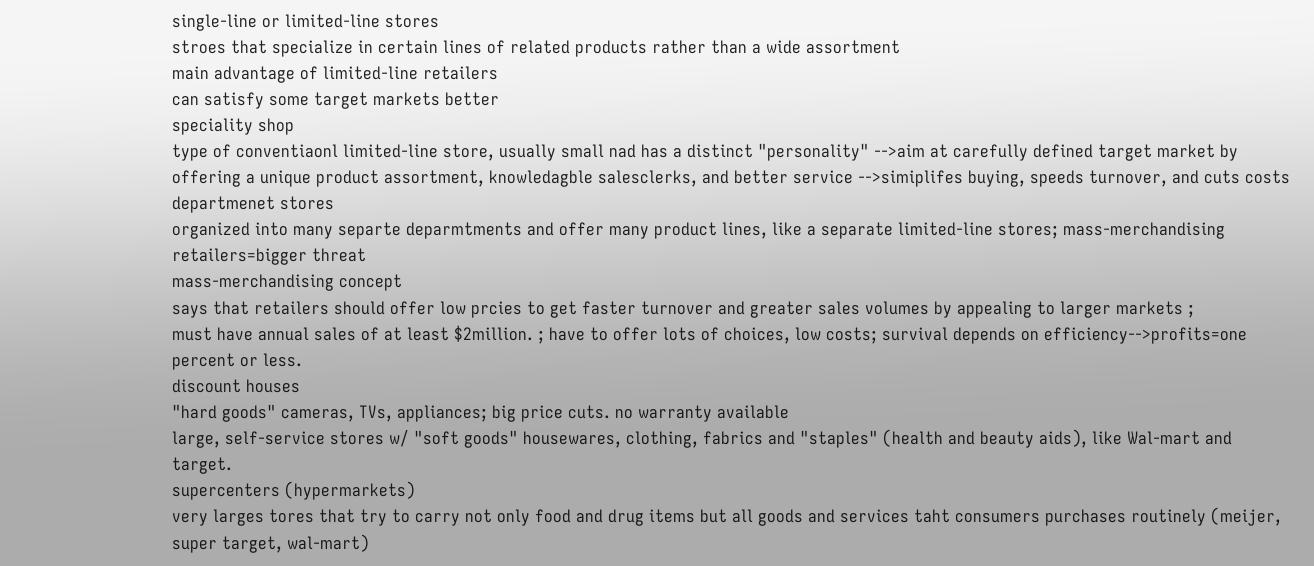single-line or limited-line stores
stroes that specialize in certain lines of related products rather than a wide assortment
main advantage of limited-line retailers
can satisfy some target markets better
speciality shop
type of conventiaonl limited-line store, usually small nad has a distinct "personality" -->aim at carefully defined target market by offering a unique product assortment, knowledagble salesclerks, and better service -->simiplifes buying, speeds turnover, and cuts costs
departmenet stores
organized into many separte deparmtments and offer many product lines, like a separate limited-line stores; mass-merchandising retailers=bigger threat
mass-merchandising concept
says that retailers should offer low prcies to get faster turnover and greater sales volumes by appealing to larger markets ;
must have annual sales of at least $2million. ; have to offer lots of choices, low costs; survival depends on efficiency-->profits=one percent or less.
discount houses
"hard goods" cameras, TVs, appliances; big price cuts. no warranty available
large, self-service stores w/ "soft goods" housewares, clothing, fabrics and "staples" (health and beauty aids), like Wal-mart and target.
supercenters (hypermarkets)
very larges tores that try to carry not only food and drug items but all goods and services taht consumers purchases routinely (meijer, super target, wal-mart)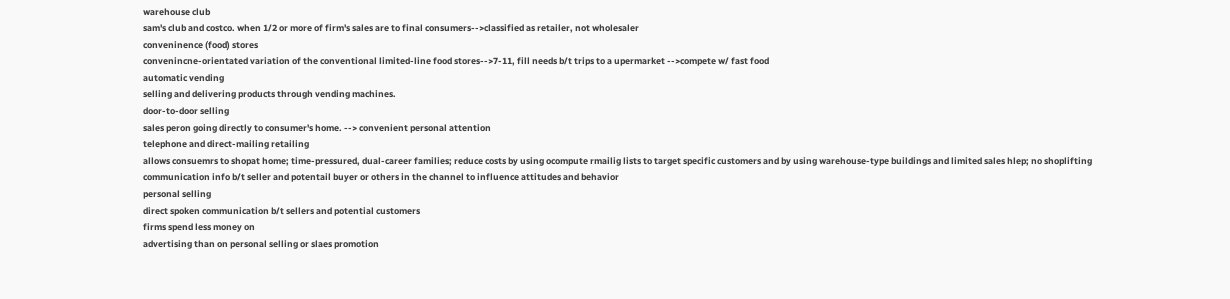warehouse club
sam's club and costco. when 1/2 or more of firm's sales are to final consumers-->classified as retailer, not wholesaler
conveninence (food) stores
convenincne-orientated variation of the conventional limited-line food stores-->7-11, fill needs b/t trips to a upermarket -->compete w/ fast food
automatic vending
selling and delivering products through vending machines.
door-to-door selling
sales peron going directly to consumer's home. --> convenient personal attention
telephone and direct-mailing retailing
allows consuemrs to shopat home; time-pressured, dual-career families; reduce costs by using ocompute rmailig lists to target specific customers and by using warehouse-type buildings and limited sales hlep; no shoplifting
communication info b/t seller and potentail buyer or others in the channel to influence attitudes and behavior
personal selling
direct spoken communication b/t sellers and potential customers
firms spend less money on
advertising than on personal selling or slaes promotion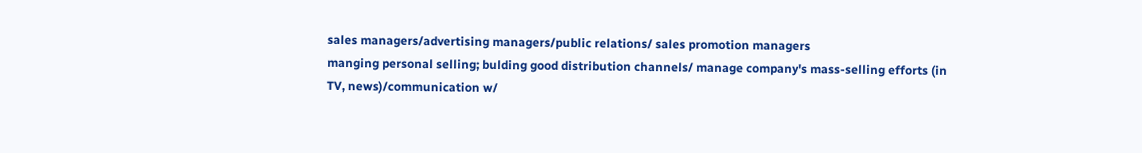sales managers/advertising managers/public relations/ sales promotion managers
manging personal selling; bulding good distribution channels/ manage company's mass-selling efforts (in TV, news)/communication w/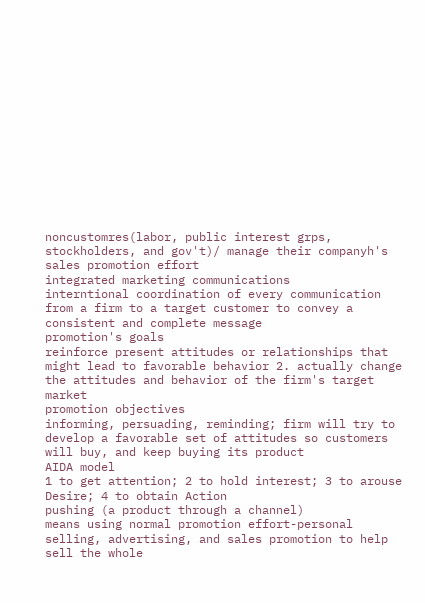noncustomres(labor, public interest grps, stockholders, and gov't)/ manage their companyh's sales promotion effort
integrated marketing communications
interntional coordination of every communication from a firm to a target customer to convey a consistent and complete message
promotion's goals
reinforce present attitudes or relationships that might lead to favorable behavior 2. actually change the attitudes and behavior of the firm's target market
promotion objectives
informing, persuading, reminding; firm will try to develop a favorable set of attitudes so customers will buy, and keep buying its product
AIDA model
1 to get attention; 2 to hold interest; 3 to arouse Desire; 4 to obtain Action
pushing (a product through a channel)
means using normal promotion effort-personal selling, advertising, and sales promotion to help sell the whole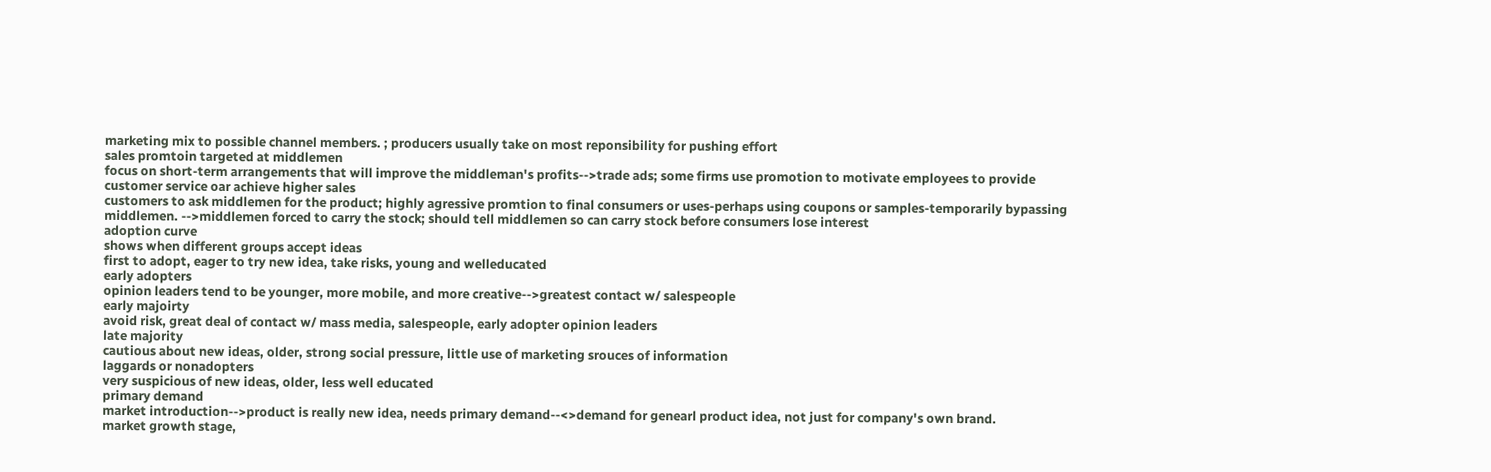marketing mix to possible channel members. ; producers usually take on most reponsibility for pushing effort
sales promtoin targeted at middlemen
focus on short-term arrangements that will improve the middleman's profits-->trade ads; some firms use promotion to motivate employees to provide customer service oar achieve higher sales
customers to ask middlemen for the product; highly agressive promtion to final consumers or uses-perhaps using coupons or samples-temporarily bypassing middlemen. -->middlemen forced to carry the stock; should tell middlemen so can carry stock before consumers lose interest
adoption curve
shows when different groups accept ideas
first to adopt, eager to try new idea, take risks, young and welleducated
early adopters
opinion leaders tend to be younger, more mobile, and more creative-->greatest contact w/ salespeople
early majoirty
avoid risk, great deal of contact w/ mass media, salespeople, early adopter opinion leaders
late majority
cautious about new ideas, older, strong social pressure, little use of marketing srouces of information
laggards or nonadopters
very suspicious of new ideas, older, less well educated
primary demand
market introduction-->product is really new idea, needs primary demand--<>demand for genearl product idea, not just for company's own brand.
market growth stage,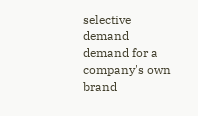selective demand
demand for a company's own brand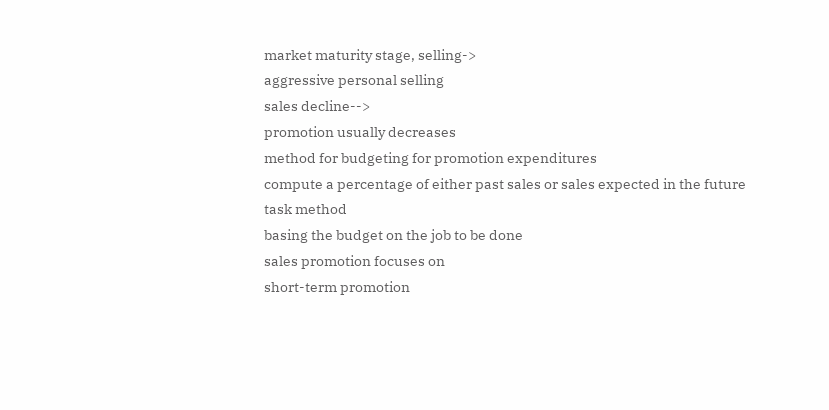market maturity stage, selling->
aggressive personal selling
sales decline-->
promotion usually decreases
method for budgeting for promotion expenditures
compute a percentage of either past sales or sales expected in the future
task method
basing the budget on the job to be done
sales promotion focuses on
short-term promotion